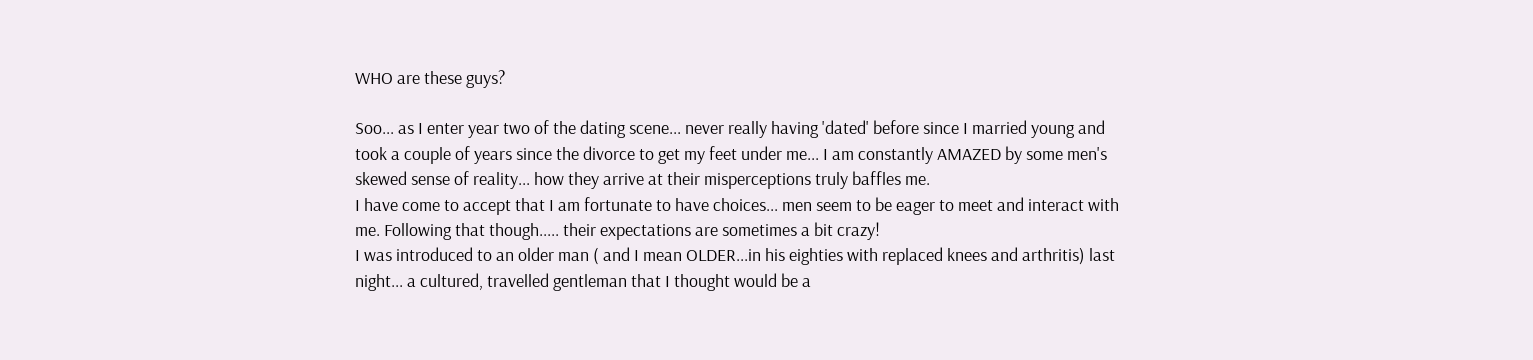WHO are these guys?

Soo... as I enter year two of the dating scene... never really having 'dated' before since I married young and took a couple of years since the divorce to get my feet under me... I am constantly AMAZED by some men's skewed sense of reality... how they arrive at their misperceptions truly baffles me.
I have come to accept that I am fortunate to have choices... men seem to be eager to meet and interact with me. Following that though..... their expectations are sometimes a bit crazy!
I was introduced to an older man ( and I mean OLDER...in his eighties with replaced knees and arthritis) last night... a cultured, travelled gentleman that I thought would be a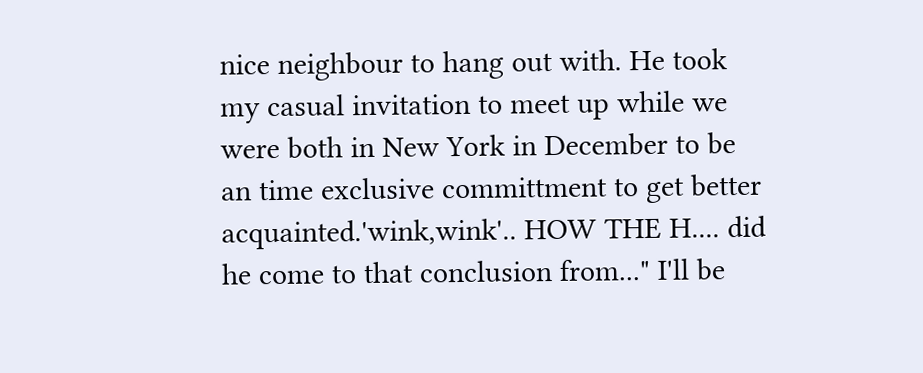nice neighbour to hang out with. He took my casual invitation to meet up while we were both in New York in December to be an time exclusive committment to get better acquainted.'wink,wink'.. HOW THE H.... did he come to that conclusion from..." I'll be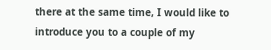there at the same time, I would like to introduce you to a couple of my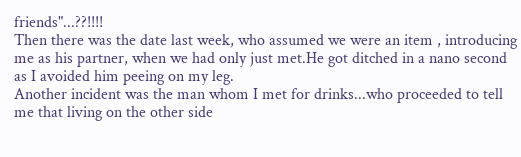friends"...??!!!!
Then there was the date last week, who assumed we were an item , introducing me as his partner, when we had only just met.He got ditched in a nano second as I avoided him peeing on my leg.
Another incident was the man whom I met for drinks...who proceeded to tell me that living on the other side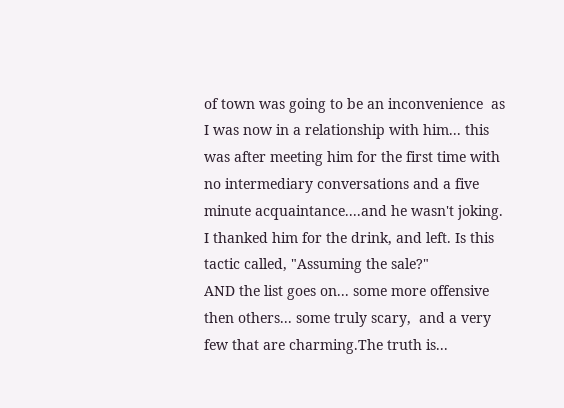of town was going to be an inconvenience  as I was now in a relationship with him... this was after meeting him for the first time with no intermediary conversations and a five minute acquaintance....and he wasn't joking. I thanked him for the drink, and left. Is this tactic called, "Assuming the sale?"
AND the list goes on... some more offensive then others... some truly scary,  and a very few that are charming.The truth is...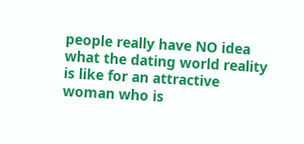people really have NO idea what the dating world reality is like for an attractive woman who is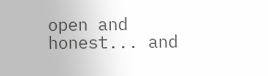open and honest... and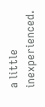a little inexperienced.